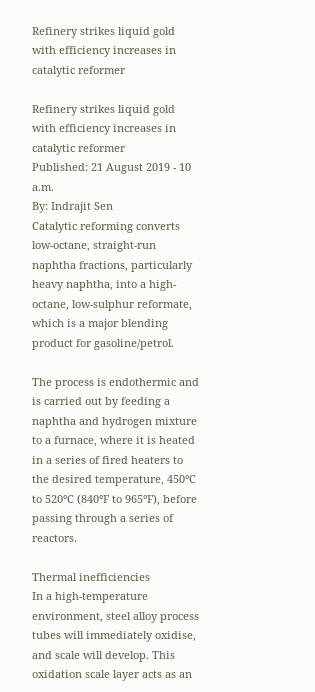Refinery strikes liquid gold with efficiency increases in catalytic reformer

Refinery strikes liquid gold with efficiency increases in catalytic reformer
Published: 21 August 2019 - 10 a.m.
By: Indrajit Sen
Catalytic reforming converts low-octane, straight-run naphtha fractions, particularly heavy naphtha, into a high-octane, low-sulphur reformate, which is a major blending product for gasoline/petrol.

The process is endothermic and is carried out by feeding a naphtha and hydrogen mixture to a furnace, where it is heated in a series of fired heaters to the desired temperature, 450°C to 520°C (840°F to 965°F), before passing through a series of reactors.

Thermal inefficiencies
In a high-temperature environment, steel alloy process tubes will immediately oxidise, and scale will develop. This oxidation scale layer acts as an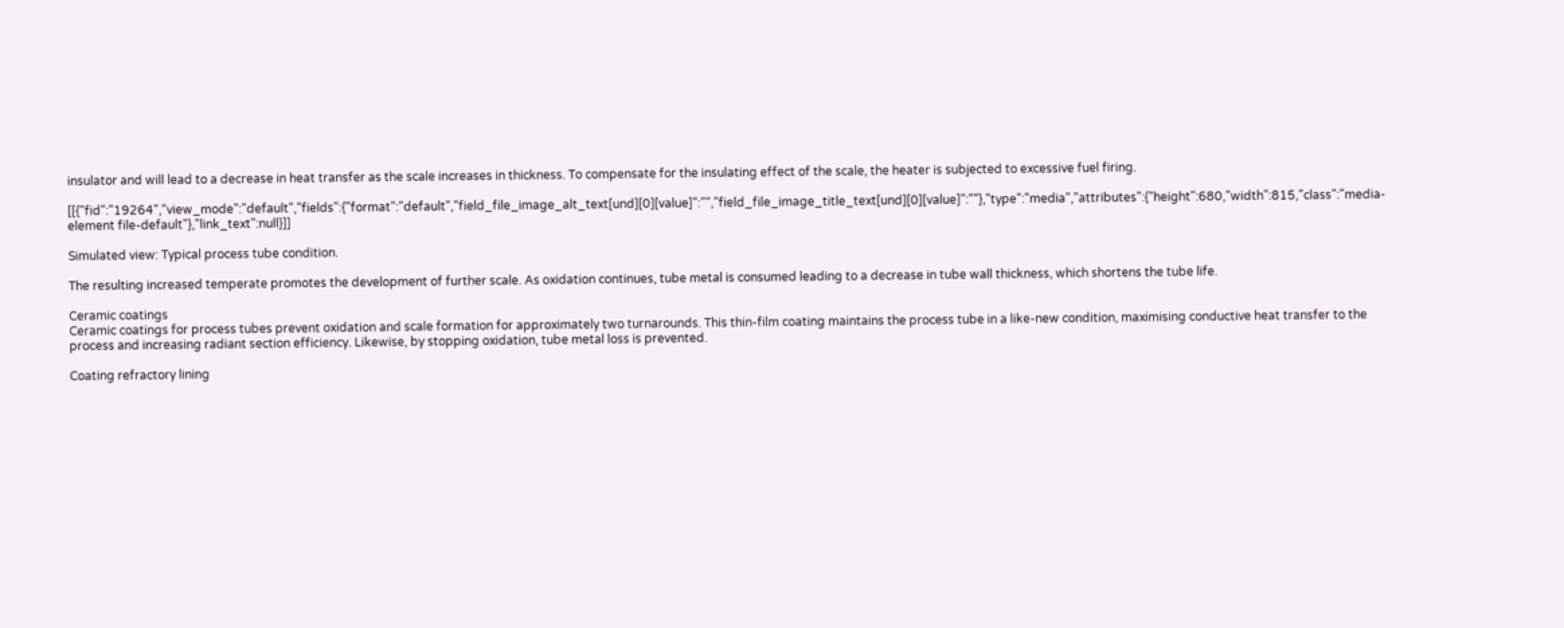insulator and will lead to a decrease in heat transfer as the scale increases in thickness. To compensate for the insulating effect of the scale, the heater is subjected to excessive fuel firing.

[[{"fid":"19264","view_mode":"default","fields":{"format":"default","field_file_image_alt_text[und][0][value]":"","field_file_image_title_text[und][0][value]":""},"type":"media","attributes":{"height":680,"width":815,"class":"media-element file-default"},"link_text":null}]]

Simulated view: Typical process tube condition.

The resulting increased temperate promotes the development of further scale. As oxidation continues, tube metal is consumed leading to a decrease in tube wall thickness, which shortens the tube life.

Ceramic coatings
Ceramic coatings for process tubes prevent oxidation and scale formation for approximately two turnarounds. This thin-film coating maintains the process tube in a like-new condition, maximising conductive heat transfer to the process and increasing radiant section efficiency. Likewise, by stopping oxidation, tube metal loss is prevented.

Coating refractory lining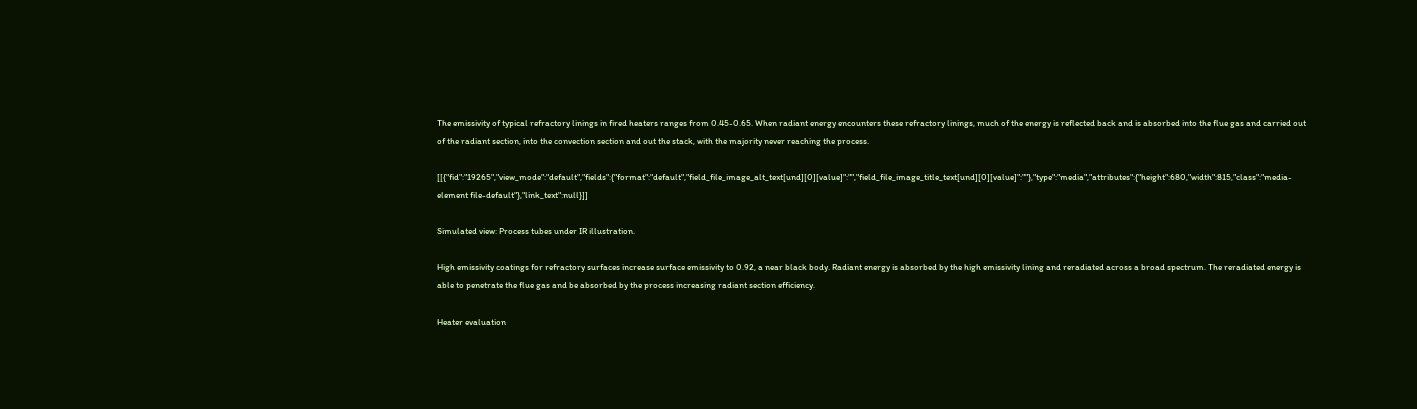The emissivity of typical refractory linings in fired heaters ranges from 0.45-0.65. When radiant energy encounters these refractory linings, much of the energy is reflected back and is absorbed into the flue gas and carried out of the radiant section, into the convection section and out the stack, with the majority never reaching the process.

[[{"fid":"19265","view_mode":"default","fields":{"format":"default","field_file_image_alt_text[und][0][value]":"","field_file_image_title_text[und][0][value]":""},"type":"media","attributes":{"height":680,"width":815,"class":"media-element file-default"},"link_text":null}]]

Simulated view: Process tubes under IR illustration.

High emissivity coatings for refractory surfaces increase surface emissivity to 0.92, a near black body. Radiant energy is absorbed by the high emissivity lining and reradiated across a broad spectrum. The reradiated energy is able to penetrate the flue gas and be absorbed by the process increasing radiant section efficiency.

Heater evaluation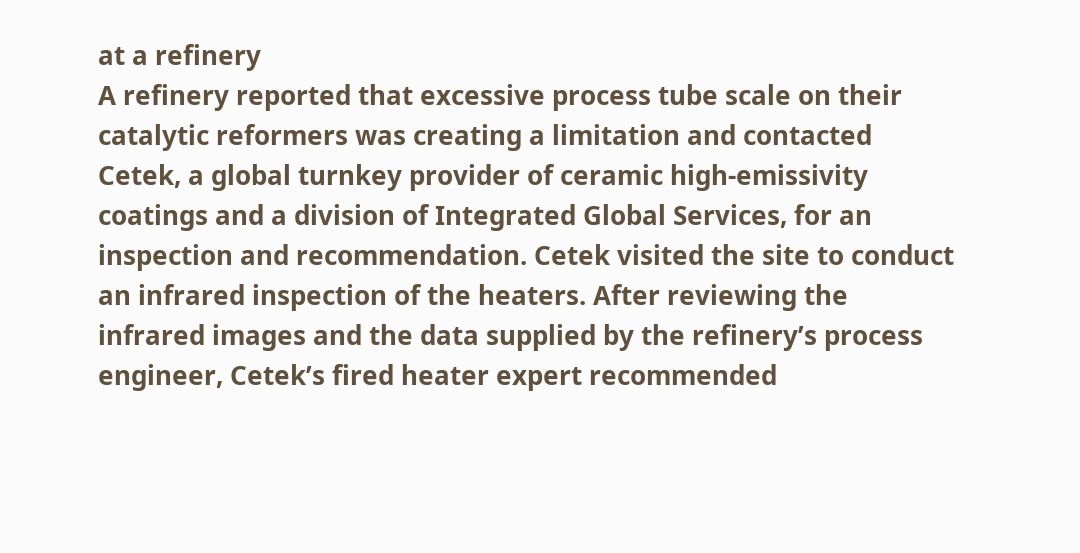at a refinery
A refinery reported that excessive process tube scale on their catalytic reformers was creating a limitation and contacted Cetek, a global turnkey provider of ceramic high-emissivity coatings and a division of Integrated Global Services, for an inspection and recommendation. Cetek visited the site to conduct an infrared inspection of the heaters. After reviewing the infrared images and the data supplied by the refinery’s process engineer, Cetek’s fired heater expert recommended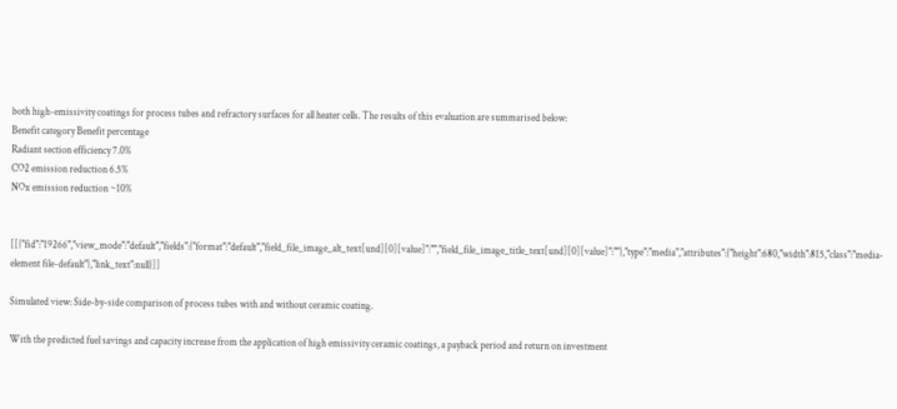both high-emissivity coatings for process tubes and refractory surfaces for all heater cells. The results of this evaluation are summarised below:
Benefit category Benefit percentage
Radiant section efficiency 7.0%
CO2 emission reduction 6.5%
NOx emission reduction ~10%


[[{"fid":"19266","view_mode":"default","fields":{"format":"default","field_file_image_alt_text[und][0][value]":"","field_file_image_title_text[und][0][value]":""},"type":"media","attributes":{"height":680,"width":815,"class":"media-element file-default"},"link_text":null}]]

Simulated view: Side-by-side comparison of process tubes with and without ceramic coating.

With the predicted fuel savings and capacity increase from the application of high emissivity ceramic coatings, a payback period and return on investment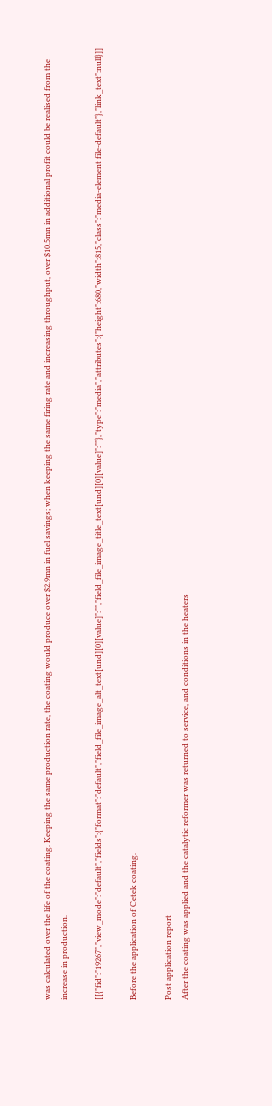was calculated over the life of the coating. Keeping the same production rate, the coating would produce over $2.9mn in fuel savings; when keeping the same firing rate and increasing throughput, over $10.5mn in additional profit could be realised from the increase in production.

[[{"fid":"19267","view_mode":"default","fields":{"format":"default","field_file_image_alt_text[und][0][value]":"","field_file_image_title_text[und][0][value]":""},"type":"media","attributes":{"height":680,"width":815,"class":"media-element file-default"},"link_text":null}]]

Before the application of Cetek coating.

Post application report
After the coating was applied and the catalytic reformer was returned to service, and conditions in the heaters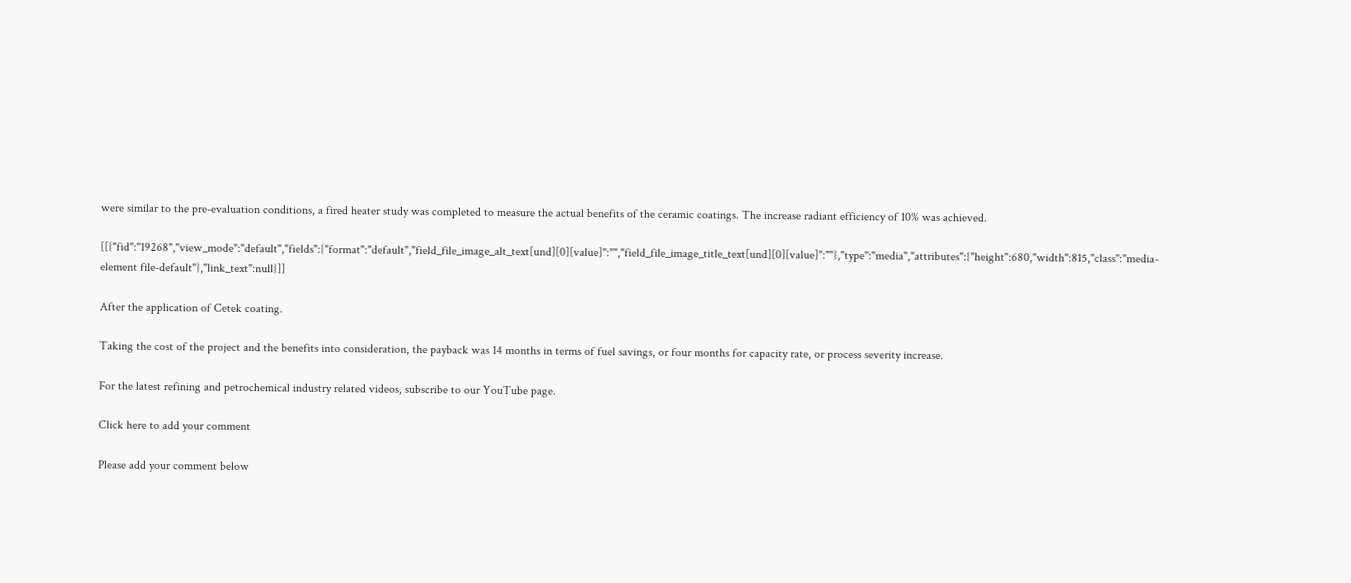were similar to the pre-evaluation conditions, a fired heater study was completed to measure the actual benefits of the ceramic coatings. The increase radiant efficiency of 10% was achieved.

[[{"fid":"19268","view_mode":"default","fields":{"format":"default","field_file_image_alt_text[und][0][value]":"","field_file_image_title_text[und][0][value]":""},"type":"media","attributes":{"height":680,"width":815,"class":"media-element file-default"},"link_text":null}]]

After the application of Cetek coating.

Taking the cost of the project and the benefits into consideration, the payback was 14 months in terms of fuel savings, or four months for capacity rate, or process severity increase.

For the latest refining and petrochemical industry related videos, subscribe to our YouTube page.

Click here to add your comment

Please add your comment below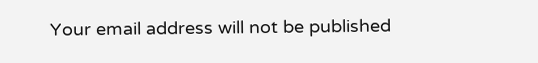Your email address will not be published